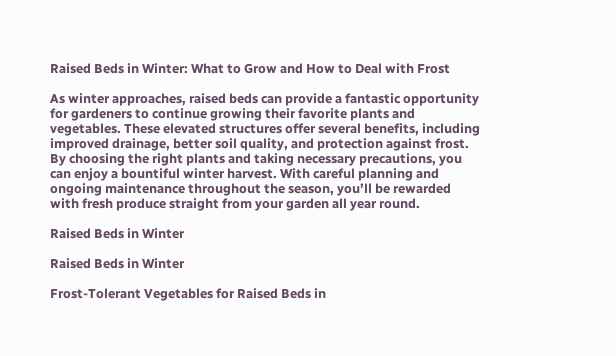Raised Beds in Winter: What to Grow and How to Deal with Frost

As winter approaches, raised beds can provide a fantastic opportunity for gardeners to continue growing their favorite plants and vegetables. These elevated structures offer several benefits, including improved drainage, better soil quality, and protection against frost. By choosing the right plants and taking necessary precautions, you can enjoy a bountiful winter harvest. With careful planning and ongoing maintenance throughout the season, you’ll be rewarded with fresh produce straight from your garden all year round.

Raised Beds in Winter

Raised Beds in Winter

Frost-Tolerant Vegetables for Raised Beds in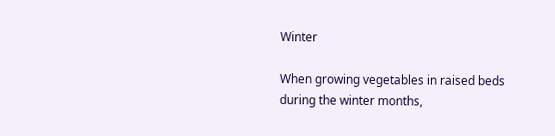Winter

When growing vegetables in raised beds during the winter months,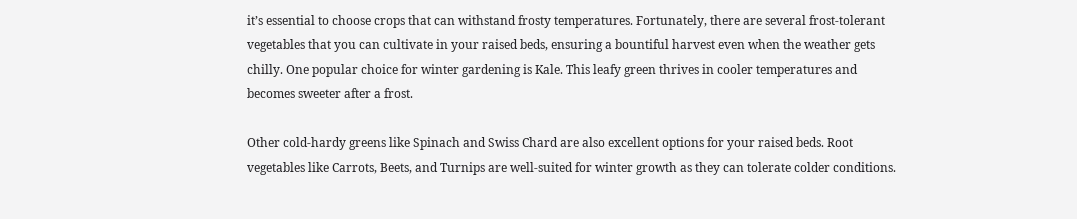it’s essential to choose crops that can withstand frosty temperatures. Fortunately, there are several frost-tolerant vegetables that you can cultivate in your raised beds, ensuring a bountiful harvest even when the weather gets chilly. One popular choice for winter gardening is Kale. This leafy green thrives in cooler temperatures and becomes sweeter after a frost.

Other cold-hardy greens like Spinach and Swiss Chard are also excellent options for your raised beds. Root vegetables like Carrots, Beets, and Turnips are well-suited for winter growth as they can tolerate colder conditions.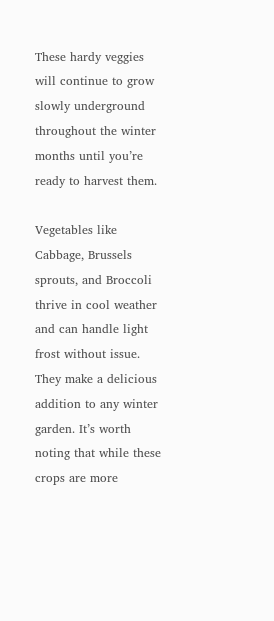These hardy veggies will continue to grow slowly underground throughout the winter months until you’re ready to harvest them.

Vegetables like Cabbage, Brussels sprouts, and Broccoli thrive in cool weather and can handle light frost without issue. They make a delicious addition to any winter garden. It’s worth noting that while these crops are more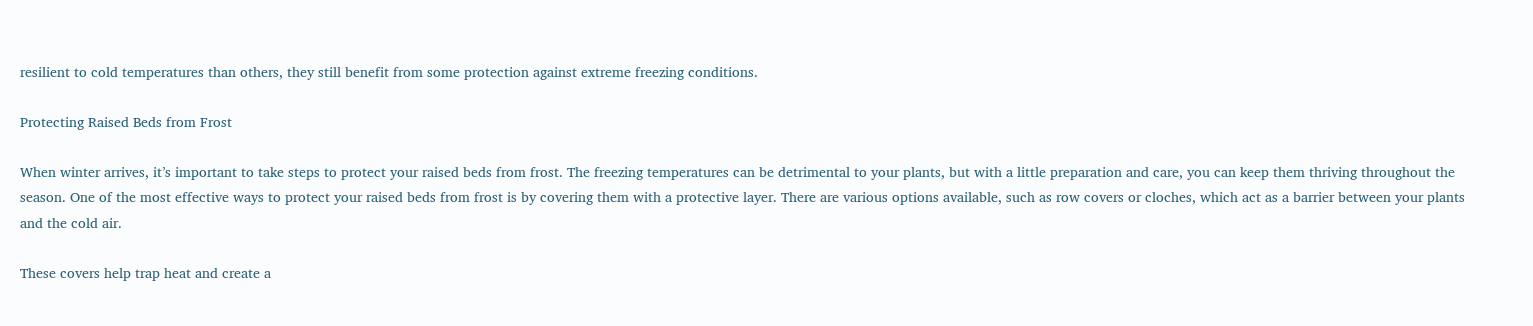resilient to cold temperatures than others, they still benefit from some protection against extreme freezing conditions.

Protecting Raised Beds from Frost

When winter arrives, it’s important to take steps to protect your raised beds from frost. The freezing temperatures can be detrimental to your plants, but with a little preparation and care, you can keep them thriving throughout the season. One of the most effective ways to protect your raised beds from frost is by covering them with a protective layer. There are various options available, such as row covers or cloches, which act as a barrier between your plants and the cold air.

These covers help trap heat and create a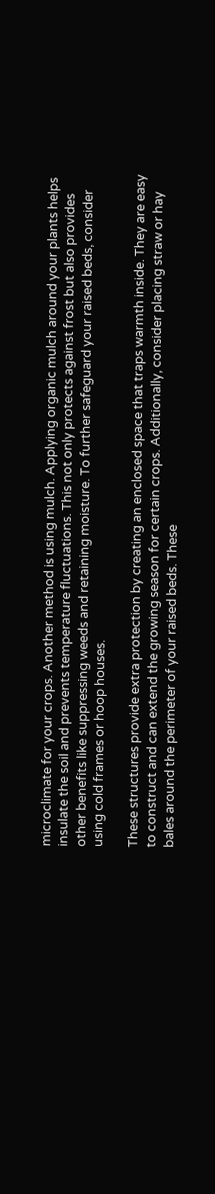microclimate for your crops. Another method is using mulch. Applying organic mulch around your plants helps insulate the soil and prevents temperature fluctuations. This not only protects against frost but also provides other benefits like suppressing weeds and retaining moisture. To further safeguard your raised beds, consider using cold frames or hoop houses.

These structures provide extra protection by creating an enclosed space that traps warmth inside. They are easy to construct and can extend the growing season for certain crops. Additionally, consider placing straw or hay bales around the perimeter of your raised beds. These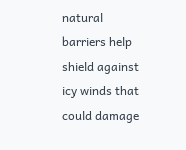natural barriers help shield against icy winds that could damage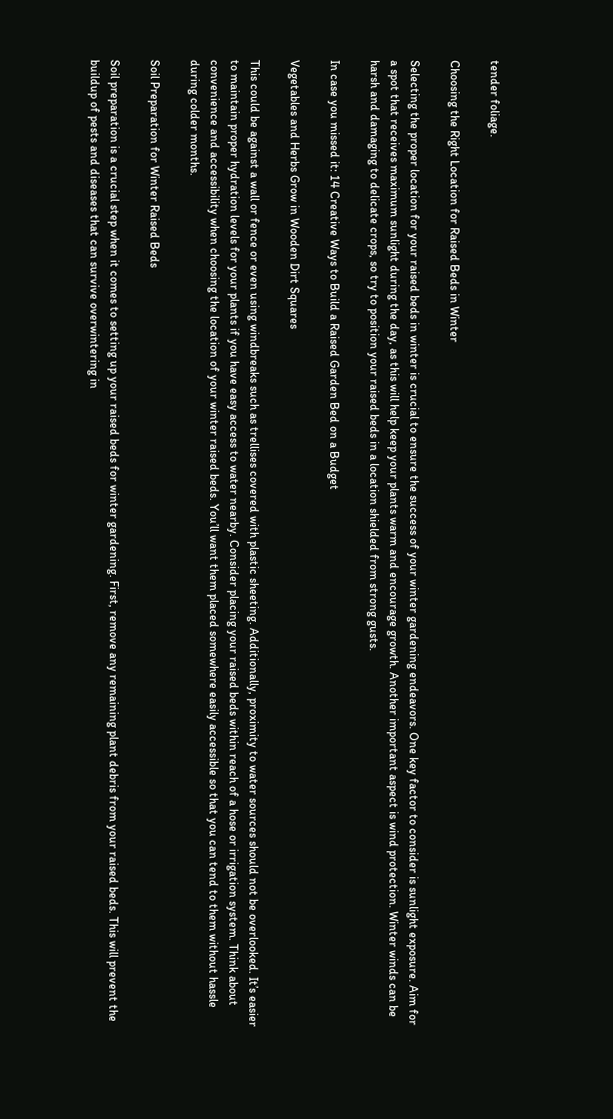tender foliage.

Choosing the Right Location for Raised Beds in Winter

Selecting the proper location for your raised beds in winter is crucial to ensure the success of your winter gardening endeavors. One key factor to consider is sunlight exposure. Aim for a spot that receives maximum sunlight during the day, as this will help keep your plants warm and encourage growth. Another important aspect is wind protection. Winter winds can be harsh and damaging to delicate crops, so try to position your raised beds in a location shielded from strong gusts.

In case you missed it: 14 Creative Ways to Build a Raised Garden Bed on a Budget

Vegetables and Herbs Grow in Wooden Dirt Squares

This could be against a wall or fence or even using windbreaks such as trellises covered with plastic sheeting. Additionally, proximity to water sources should not be overlooked. It’s easier to maintain proper hydration levels for your plants if you have easy access to water nearby. Consider placing your raised beds within reach of a hose or irrigation system. Think about convenience and accessibility when choosing the location of your winter raised beds. You’ll want them placed somewhere easily accessible so that you can tend to them without hassle during colder months.

Soil Preparation for Winter Raised Beds

Soil preparation is a crucial step when it comes to setting up your raised beds for winter gardening. First, remove any remaining plant debris from your raised beds. This will prevent the buildup of pests and diseases that can survive overwintering in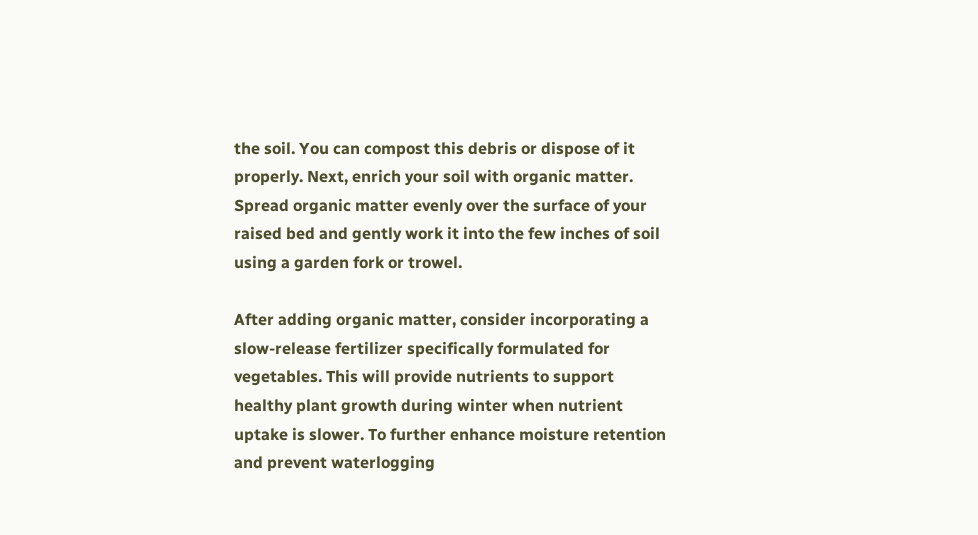the soil. You can compost this debris or dispose of it properly. Next, enrich your soil with organic matter. Spread organic matter evenly over the surface of your raised bed and gently work it into the few inches of soil using a garden fork or trowel.

After adding organic matter, consider incorporating a slow-release fertilizer specifically formulated for vegetables. This will provide nutrients to support healthy plant growth during winter when nutrient uptake is slower. To further enhance moisture retention and prevent waterlogging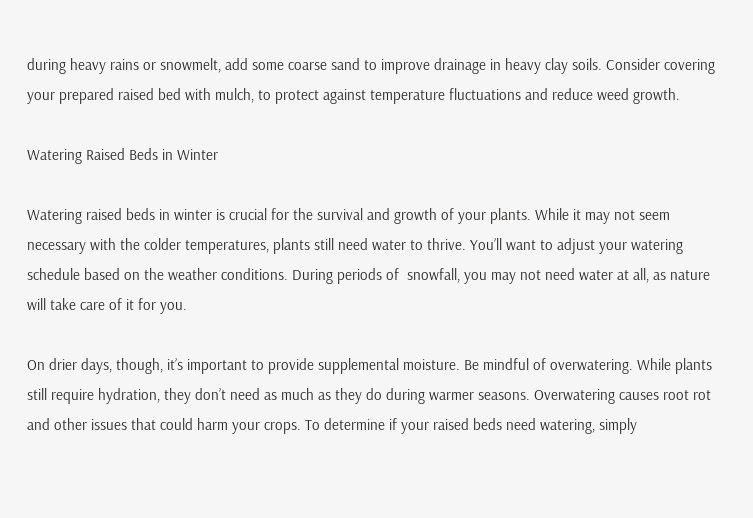during heavy rains or snowmelt, add some coarse sand to improve drainage in heavy clay soils. Consider covering your prepared raised bed with mulch, to protect against temperature fluctuations and reduce weed growth.

Watering Raised Beds in Winter

Watering raised beds in winter is crucial for the survival and growth of your plants. While it may not seem necessary with the colder temperatures, plants still need water to thrive. You’ll want to adjust your watering schedule based on the weather conditions. During periods of  snowfall, you may not need water at all, as nature will take care of it for you.

On drier days, though, it’s important to provide supplemental moisture. Be mindful of overwatering. While plants still require hydration, they don’t need as much as they do during warmer seasons. Overwatering causes root rot and other issues that could harm your crops. To determine if your raised beds need watering, simply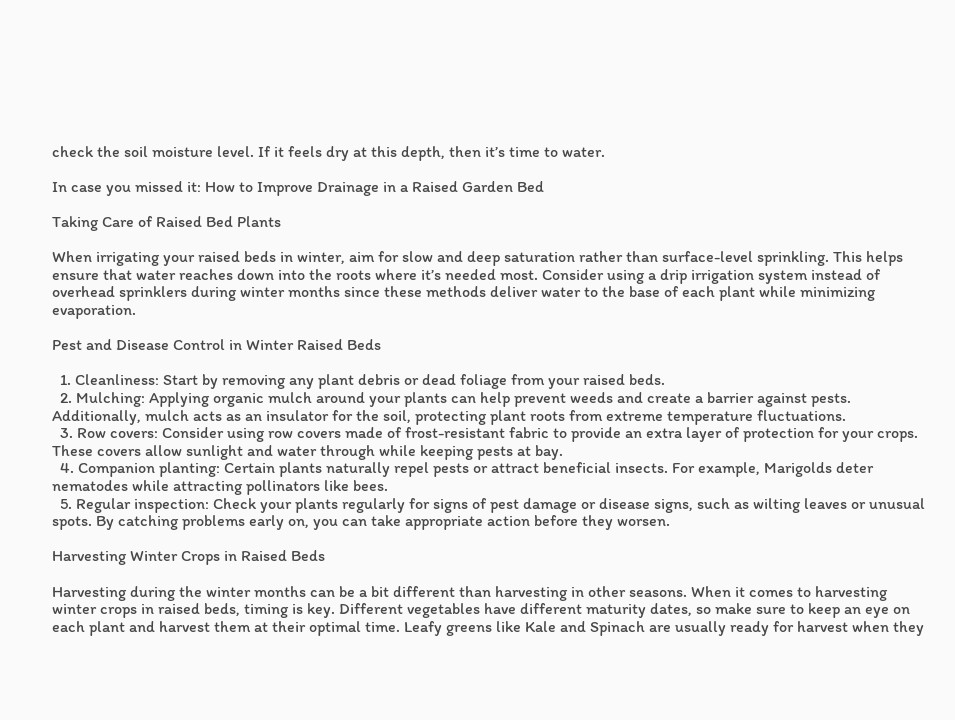check the soil moisture level. If it feels dry at this depth, then it’s time to water.

In case you missed it: How to Improve Drainage in a Raised Garden Bed

Taking Care of Raised Bed Plants

When irrigating your raised beds in winter, aim for slow and deep saturation rather than surface-level sprinkling. This helps ensure that water reaches down into the roots where it’s needed most. Consider using a drip irrigation system instead of overhead sprinklers during winter months since these methods deliver water to the base of each plant while minimizing evaporation.

Pest and Disease Control in Winter Raised Beds

  1. Cleanliness: Start by removing any plant debris or dead foliage from your raised beds.
  2. Mulching: Applying organic mulch around your plants can help prevent weeds and create a barrier against pests. Additionally, mulch acts as an insulator for the soil, protecting plant roots from extreme temperature fluctuations.
  3. Row covers: Consider using row covers made of frost-resistant fabric to provide an extra layer of protection for your crops. These covers allow sunlight and water through while keeping pests at bay.
  4. Companion planting: Certain plants naturally repel pests or attract beneficial insects. For example, Marigolds deter nematodes while attracting pollinators like bees.
  5. Regular inspection: Check your plants regularly for signs of pest damage or disease signs, such as wilting leaves or unusual spots. By catching problems early on, you can take appropriate action before they worsen.

Harvesting Winter Crops in Raised Beds

Harvesting during the winter months can be a bit different than harvesting in other seasons. When it comes to harvesting winter crops in raised beds, timing is key. Different vegetables have different maturity dates, so make sure to keep an eye on each plant and harvest them at their optimal time. Leafy greens like Kale and Spinach are usually ready for harvest when they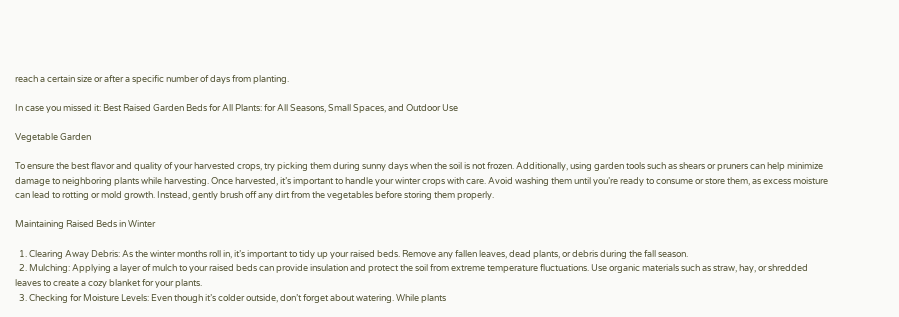reach a certain size or after a specific number of days from planting.

In case you missed it: Best Raised Garden Beds for All Plants: for All Seasons, Small Spaces, and Outdoor Use

Vegetable Garden

To ensure the best flavor and quality of your harvested crops, try picking them during sunny days when the soil is not frozen. Additionally, using garden tools such as shears or pruners can help minimize damage to neighboring plants while harvesting. Once harvested, it’s important to handle your winter crops with care. Avoid washing them until you’re ready to consume or store them, as excess moisture can lead to rotting or mold growth. Instead, gently brush off any dirt from the vegetables before storing them properly.

Maintaining Raised Beds in Winter

  1. Clearing Away Debris: As the winter months roll in, it’s important to tidy up your raised beds. Remove any fallen leaves, dead plants, or debris during the fall season.
  2. Mulching: Applying a layer of mulch to your raised beds can provide insulation and protect the soil from extreme temperature fluctuations. Use organic materials such as straw, hay, or shredded leaves to create a cozy blanket for your plants.
  3. Checking for Moisture Levels: Even though it’s colder outside, don’t forget about watering. While plants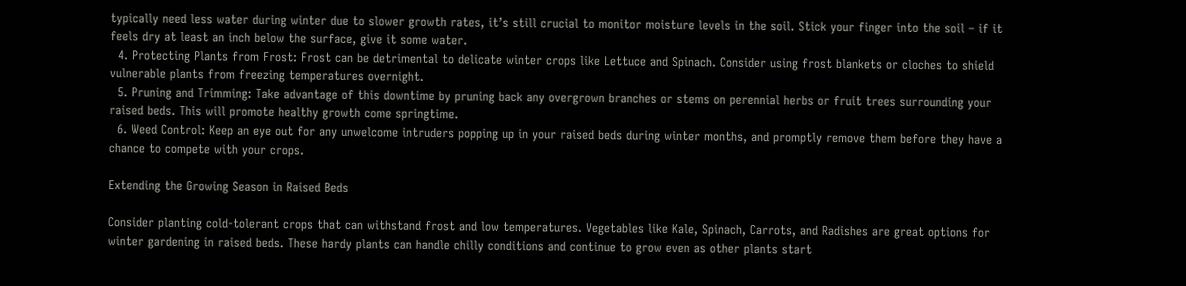typically need less water during winter due to slower growth rates, it’s still crucial to monitor moisture levels in the soil. Stick your finger into the soil – if it feels dry at least an inch below the surface, give it some water.
  4. Protecting Plants from Frost: Frost can be detrimental to delicate winter crops like Lettuce and Spinach. Consider using frost blankets or cloches to shield vulnerable plants from freezing temperatures overnight.
  5. Pruning and Trimming: Take advantage of this downtime by pruning back any overgrown branches or stems on perennial herbs or fruit trees surrounding your raised beds. This will promote healthy growth come springtime.
  6. Weed Control: Keep an eye out for any unwelcome intruders popping up in your raised beds during winter months, and promptly remove them before they have a chance to compete with your crops.

Extending the Growing Season in Raised Beds

Consider planting cold-tolerant crops that can withstand frost and low temperatures. Vegetables like Kale, Spinach, Carrots, and Radishes are great options for winter gardening in raised beds. These hardy plants can handle chilly conditions and continue to grow even as other plants start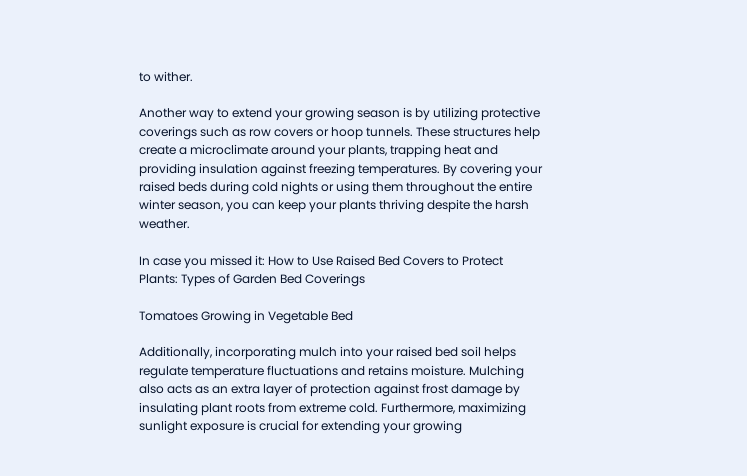to wither.

Another way to extend your growing season is by utilizing protective coverings such as row covers or hoop tunnels. These structures help create a microclimate around your plants, trapping heat and providing insulation against freezing temperatures. By covering your raised beds during cold nights or using them throughout the entire winter season, you can keep your plants thriving despite the harsh weather.

In case you missed it: How to Use Raised Bed Covers to Protect Plants: Types of Garden Bed Coverings

Tomatoes Growing in Vegetable Bed

Additionally, incorporating mulch into your raised bed soil helps regulate temperature fluctuations and retains moisture. Mulching also acts as an extra layer of protection against frost damage by insulating plant roots from extreme cold. Furthermore, maximizing sunlight exposure is crucial for extending your growing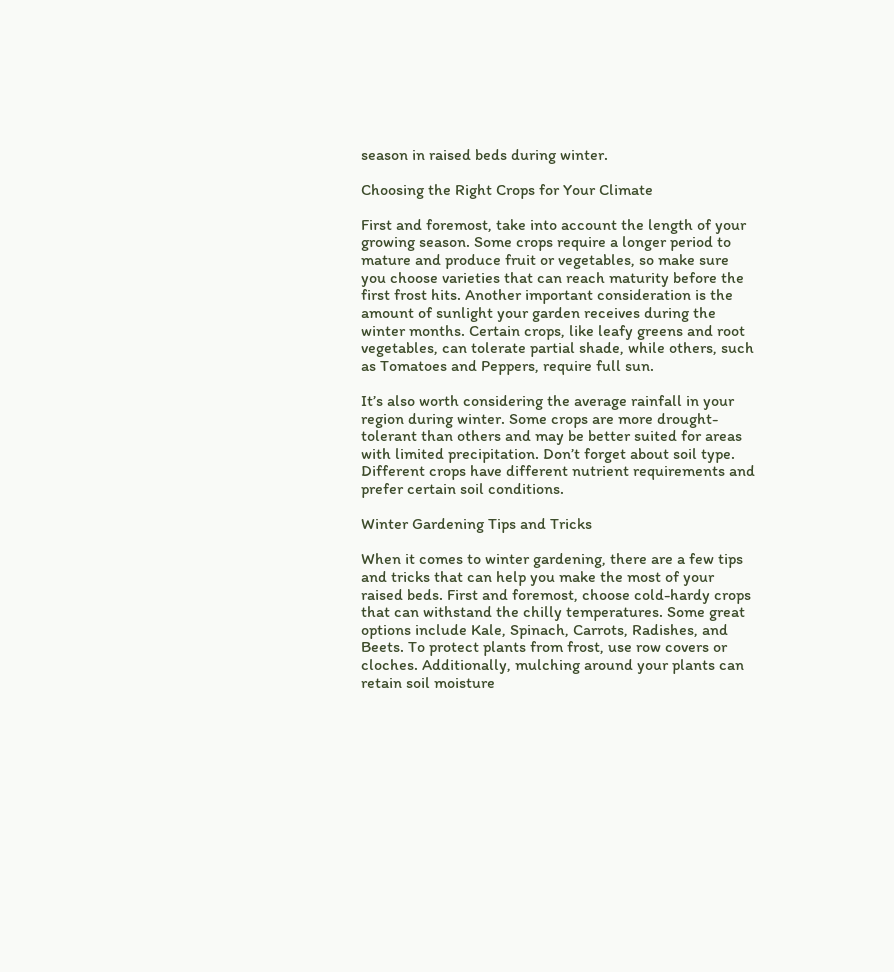season in raised beds during winter.

Choosing the Right Crops for Your Climate

First and foremost, take into account the length of your growing season. Some crops require a longer period to mature and produce fruit or vegetables, so make sure you choose varieties that can reach maturity before the first frost hits. Another important consideration is the amount of sunlight your garden receives during the winter months. Certain crops, like leafy greens and root vegetables, can tolerate partial shade, while others, such as Tomatoes and Peppers, require full sun.

It’s also worth considering the average rainfall in your region during winter. Some crops are more drought-tolerant than others and may be better suited for areas with limited precipitation. Don’t forget about soil type. Different crops have different nutrient requirements and prefer certain soil conditions.

Winter Gardening Tips and Tricks

When it comes to winter gardening, there are a few tips and tricks that can help you make the most of your raised beds. First and foremost, choose cold-hardy crops that can withstand the chilly temperatures. Some great options include Kale, Spinach, Carrots, Radishes, and Beets. To protect plants from frost, use row covers or cloches. Additionally, mulching around your plants can retain soil moisture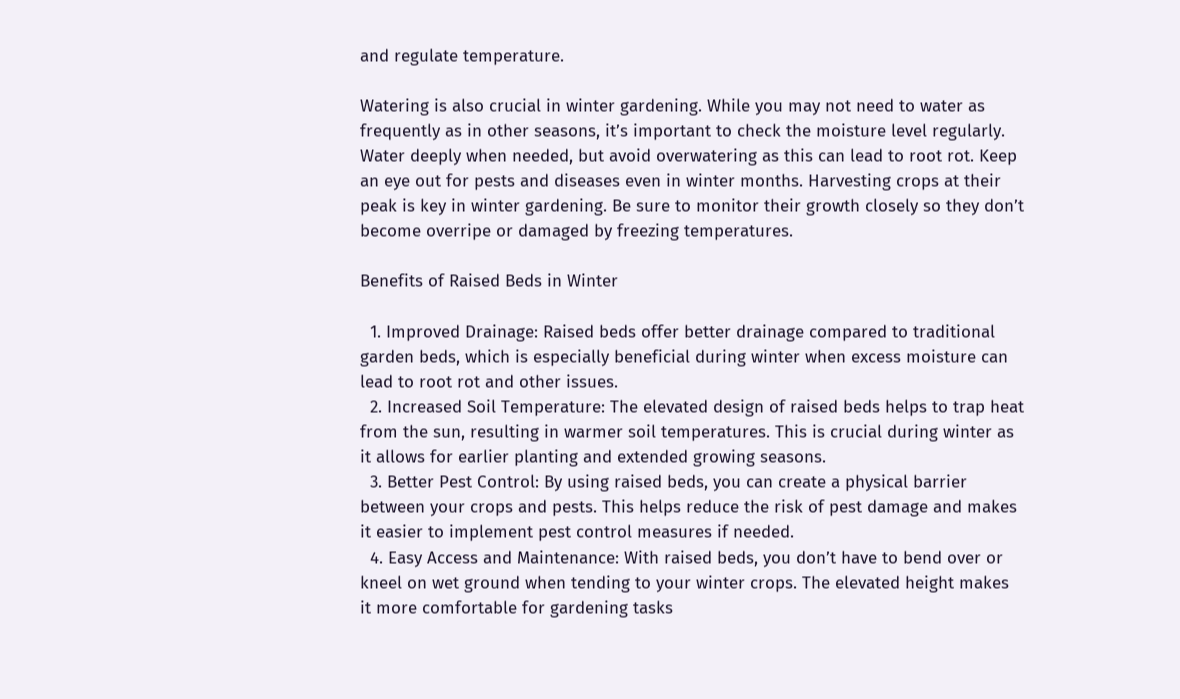and regulate temperature.

Watering is also crucial in winter gardening. While you may not need to water as frequently as in other seasons, it’s important to check the moisture level regularly. Water deeply when needed, but avoid overwatering as this can lead to root rot. Keep an eye out for pests and diseases even in winter months. Harvesting crops at their peak is key in winter gardening. Be sure to monitor their growth closely so they don’t become overripe or damaged by freezing temperatures.

Benefits of Raised Beds in Winter

  1. Improved Drainage: Raised beds offer better drainage compared to traditional garden beds, which is especially beneficial during winter when excess moisture can lead to root rot and other issues.
  2. Increased Soil Temperature: The elevated design of raised beds helps to trap heat from the sun, resulting in warmer soil temperatures. This is crucial during winter as it allows for earlier planting and extended growing seasons.
  3. Better Pest Control: By using raised beds, you can create a physical barrier between your crops and pests. This helps reduce the risk of pest damage and makes it easier to implement pest control measures if needed.
  4. Easy Access and Maintenance: With raised beds, you don’t have to bend over or kneel on wet ground when tending to your winter crops. The elevated height makes it more comfortable for gardening tasks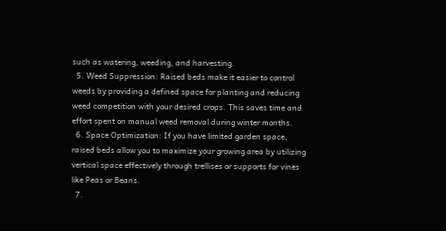such as watering, weeding, and harvesting.
  5. Weed Suppression: Raised beds make it easier to control weeds by providing a defined space for planting and reducing weed competition with your desired crops. This saves time and effort spent on manual weed removal during winter months.
  6. Space Optimization: If you have limited garden space, raised beds allow you to maximize your growing area by utilizing vertical space effectively through trellises or supports for vines like Peas or Beans.
  7.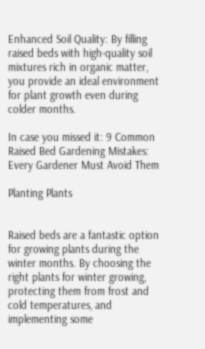Enhanced Soil Quality: By filling raised beds with high-quality soil mixtures rich in organic matter, you provide an ideal environment for plant growth even during colder months.

In case you missed it: 9 Common Raised Bed Gardening Mistakes: Every Gardener Must Avoid Them

Planting Plants


Raised beds are a fantastic option for growing plants during the winter months. By choosing the right plants for winter growing, protecting them from frost and cold temperatures, and implementing some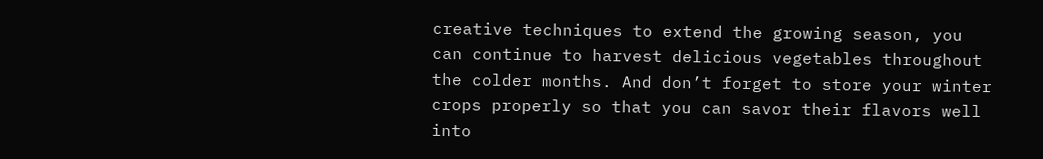creative techniques to extend the growing season, you can continue to harvest delicious vegetables throughout the colder months. And don’t forget to store your winter crops properly so that you can savor their flavors well into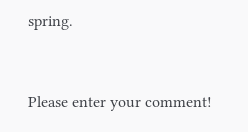spring.


Please enter your comment!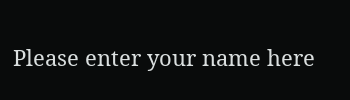Please enter your name here